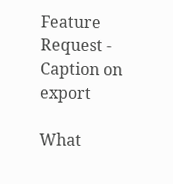Feature Request - Caption on export

What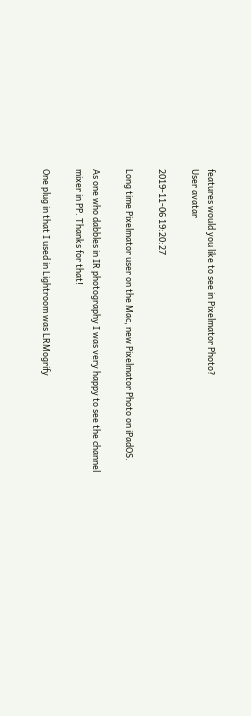features would you like to see in Pixelmator Photo?
User avatar

2019-11-06 19:20:27

Long time Pixelmator user on the Mac, new Pixelmator Photo on iPadOS.

As one who dabbles in IR photography I was very happy to see the channel mixer in PP. Thanks for that!

One plug in that I used in Lightroom was LRMogrify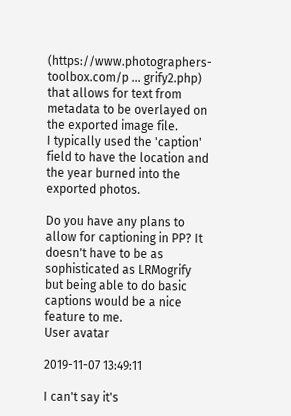(https://www.photographers-toolbox.com/p ... grify2.php) that allows for text from metadata to be overlayed on the exported image file.
I typically used the 'caption' field to have the location and the year burned into the exported photos.

Do you have any plans to allow for captioning in PP? It doesn't have to be as sophisticated as LRMogrify but being able to do basic captions would be a nice feature to me.
User avatar

2019-11-07 13:49:11

I can't say it's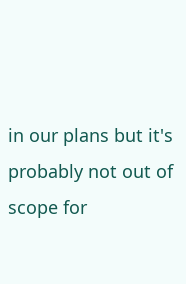in our plans but it's probably not out of scope for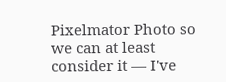Pixelmator Photo so we can at least consider it — I've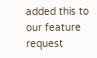added this to our feature request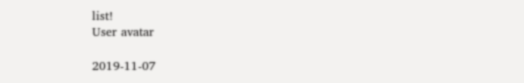list!
User avatar

2019-11-07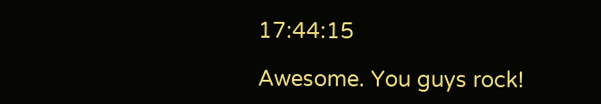17:44:15

Awesome. You guys rock!